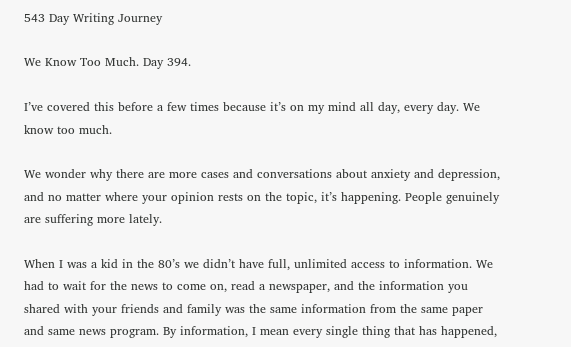543 Day Writing Journey

We Know Too Much. Day 394.

I’ve covered this before a few times because it’s on my mind all day, every day. We know too much.

We wonder why there are more cases and conversations about anxiety and depression, and no matter where your opinion rests on the topic, it’s happening. People genuinely are suffering more lately.

When I was a kid in the 80’s we didn’t have full, unlimited access to information. We had to wait for the news to come on, read a newspaper, and the information you shared with your friends and family was the same information from the same paper and same news program. By information, I mean every single thing that has happened,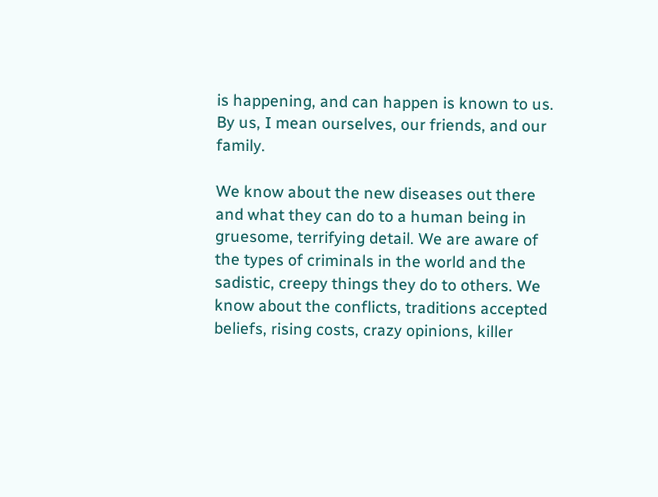is happening, and can happen is known to us. By us, I mean ourselves, our friends, and our family.

We know about the new diseases out there and what they can do to a human being in gruesome, terrifying detail. We are aware of the types of criminals in the world and the sadistic, creepy things they do to others. We know about the conflicts, traditions accepted beliefs, rising costs, crazy opinions, killer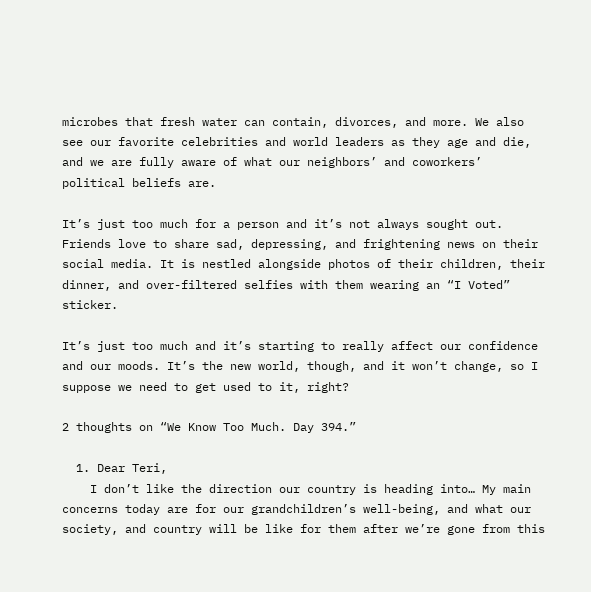microbes that fresh water can contain, divorces, and more. We also see our favorite celebrities and world leaders as they age and die, and we are fully aware of what our neighbors’ and coworkers’ political beliefs are.

It’s just too much for a person and it’s not always sought out. Friends love to share sad, depressing, and frightening news on their social media. It is nestled alongside photos of their children, their dinner, and over-filtered selfies with them wearing an “I Voted” sticker.

It’s just too much and it’s starting to really affect our confidence and our moods. It’s the new world, though, and it won’t change, so I suppose we need to get used to it, right?

2 thoughts on “We Know Too Much. Day 394.”

  1. Dear Teri,
    I don’t like the direction our country is heading into… My main concerns today are for our grandchildren’s well-being, and what our society, and country will be like for them after we’re gone from this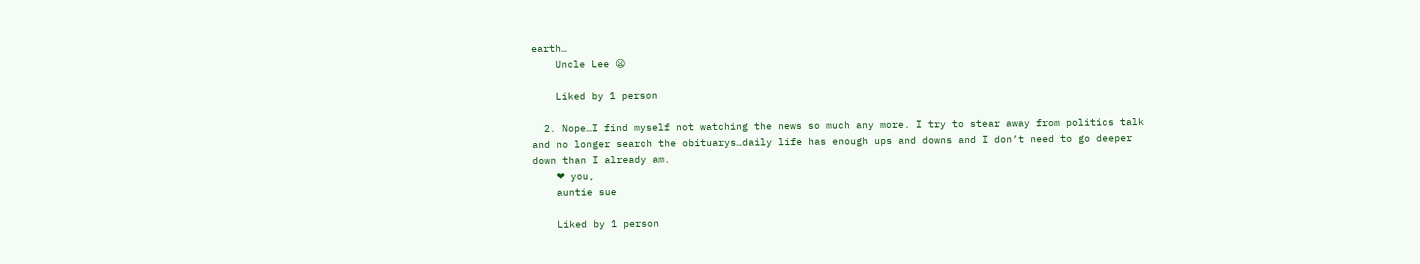earth…
    Uncle Lee 😦

    Liked by 1 person

  2. Nope…I find myself not watching the news so much any more. I try to stear away from politics talk and no longer search the obituarys…daily life has enough ups and downs and I don’t need to go deeper down than I already am.
    ❤ you,
    auntie sue

    Liked by 1 person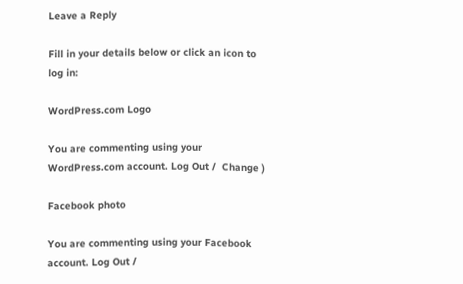Leave a Reply

Fill in your details below or click an icon to log in:

WordPress.com Logo

You are commenting using your WordPress.com account. Log Out /  Change )

Facebook photo

You are commenting using your Facebook account. Log Out /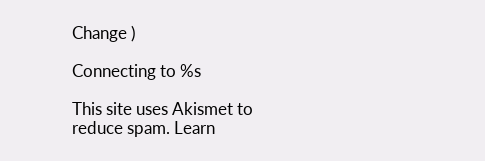Change )

Connecting to %s

This site uses Akismet to reduce spam. Learn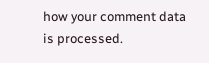how your comment data is processed.